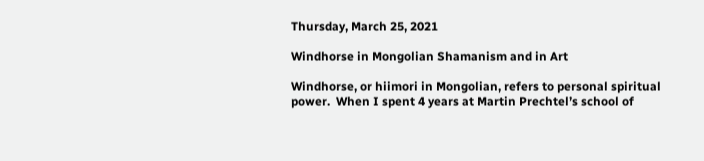Thursday, March 25, 2021

Windhorse in Mongolian Shamanism and in Art

Windhorse, or hiimori in Mongolian, refers to personal spiritual power.  When I spent 4 years at Martin Prechtel’s school of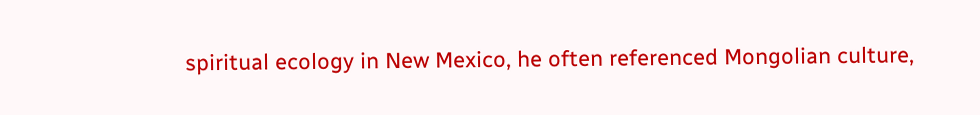spiritual ecology in New Mexico, he often referenced Mongolian culture,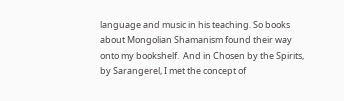language and music in his teaching. So books about Mongolian Shamanism found their way onto my bookshelf.  And in Chosen by the Spirits, by Sarangerel, I met the concept of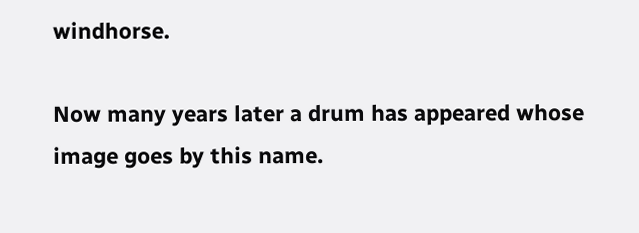windhorse.

Now many years later a drum has appeared whose image goes by this name.